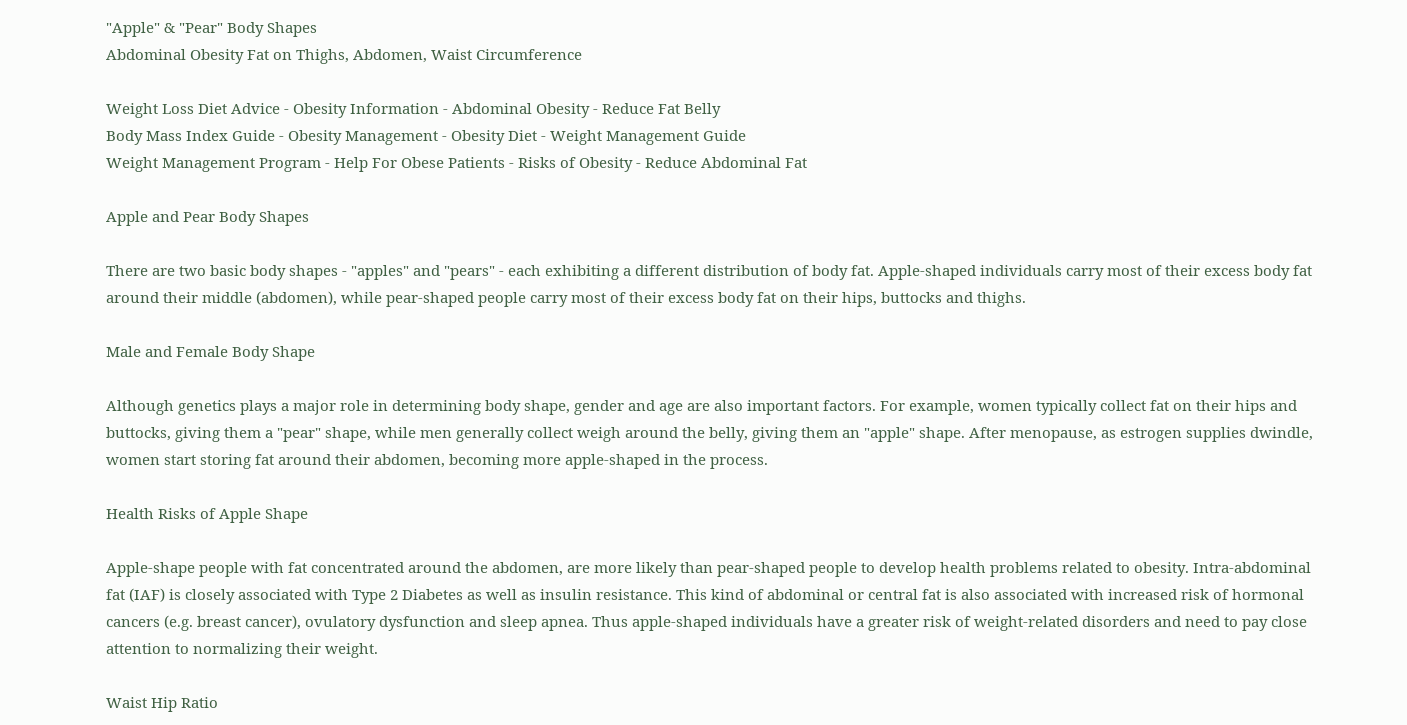"Apple" & "Pear" Body Shapes
Abdominal Obesity Fat on Thighs, Abdomen, Waist Circumference

Weight Loss Diet Advice - Obesity Information - Abdominal Obesity - Reduce Fat Belly
Body Mass Index Guide - Obesity Management - Obesity Diet - Weight Management Guide
Weight Management Program - Help For Obese Patients - Risks of Obesity - Reduce Abdominal Fat

Apple and Pear Body Shapes

There are two basic body shapes - "apples" and "pears" - each exhibiting a different distribution of body fat. Apple-shaped individuals carry most of their excess body fat around their middle (abdomen), while pear-shaped people carry most of their excess body fat on their hips, buttocks and thighs.

Male and Female Body Shape

Although genetics plays a major role in determining body shape, gender and age are also important factors. For example, women typically collect fat on their hips and buttocks, giving them a "pear" shape, while men generally collect weigh around the belly, giving them an "apple" shape. After menopause, as estrogen supplies dwindle, women start storing fat around their abdomen, becoming more apple-shaped in the process.

Health Risks of Apple Shape

Apple-shape people with fat concentrated around the abdomen, are more likely than pear-shaped people to develop health problems related to obesity. Intra-abdominal fat (IAF) is closely associated with Type 2 Diabetes as well as insulin resistance. This kind of abdominal or central fat is also associated with increased risk of hormonal cancers (e.g. breast cancer), ovulatory dysfunction and sleep apnea. Thus apple-shaped individuals have a greater risk of weight-related disorders and need to pay close attention to normalizing their weight.

Waist Hip Ratio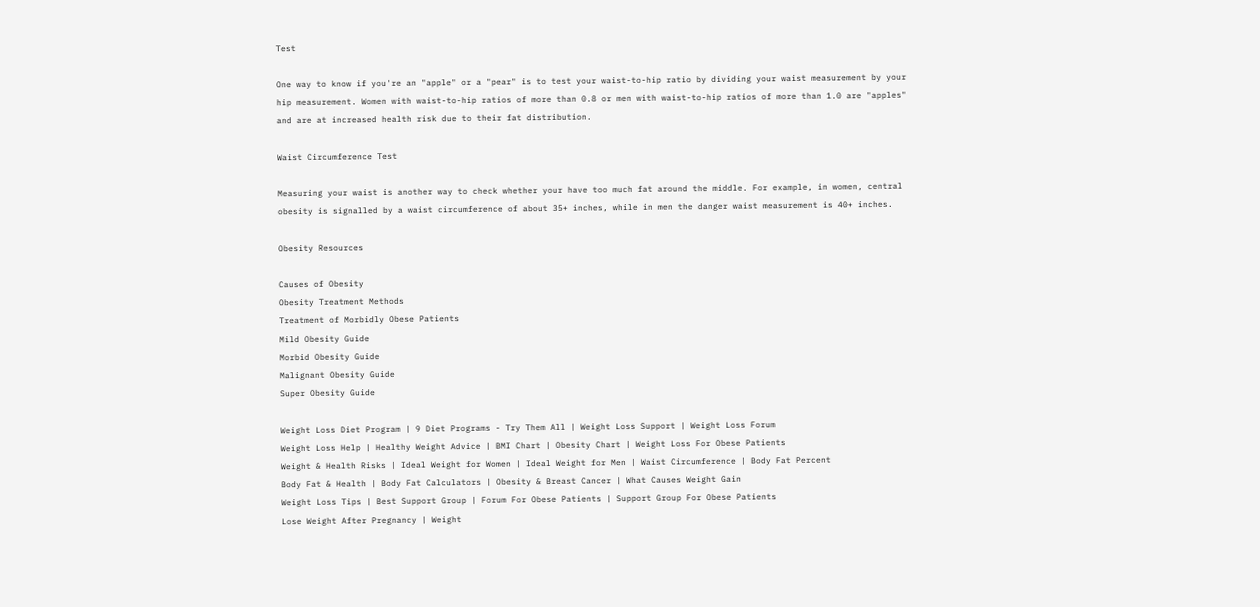Test

One way to know if you're an "apple" or a "pear" is to test your waist-to-hip ratio by dividing your waist measurement by your hip measurement. Women with waist-to-hip ratios of more than 0.8 or men with waist-to-hip ratios of more than 1.0 are "apples" and are at increased health risk due to their fat distribution.

Waist Circumference Test

Measuring your waist is another way to check whether your have too much fat around the middle. For example, in women, central obesity is signalled by a waist circumference of about 35+ inches, while in men the danger waist measurement is 40+ inches.

Obesity Resources

Causes of Obesity
Obesity Treatment Methods
Treatment of Morbidly Obese Patients
Mild Obesity Guide
Morbid Obesity Guide
Malignant Obesity Guide
Super Obesity Guide

Weight Loss Diet Program | 9 Diet Programs - Try Them All | Weight Loss Support | Weight Loss Forum
Weight Loss Help | Healthy Weight Advice | BMI Chart | Obesity Chart | Weight Loss For Obese Patients
Weight & Health Risks | Ideal Weight for Women | Ideal Weight for Men | Waist Circumference | Body Fat Percent
Body Fat & Health | Body Fat Calculators | Obesity & Breast Cancer | What Causes Weight Gain
Weight Loss Tips | Best Support Group | Forum For Obese Patients | Support Group For Obese Patients
Lose Weight After Pregnancy | Weight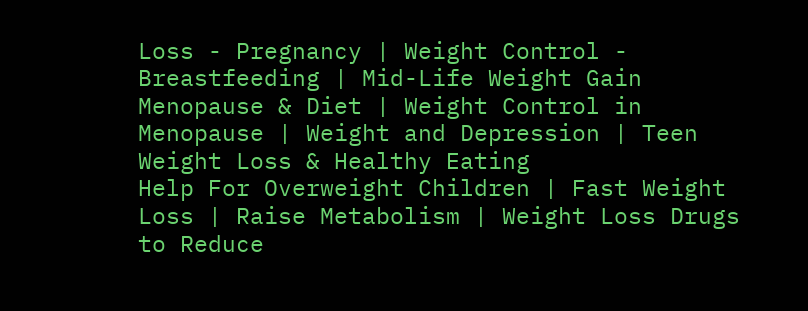Loss - Pregnancy | Weight Control - Breastfeeding | Mid-Life Weight Gain
Menopause & Diet | Weight Control in Menopause | Weight and Depression | Teen Weight Loss & Healthy Eating
Help For Overweight Children | Fast Weight Loss | Raise Metabolism | Weight Loss Drugs to Reduce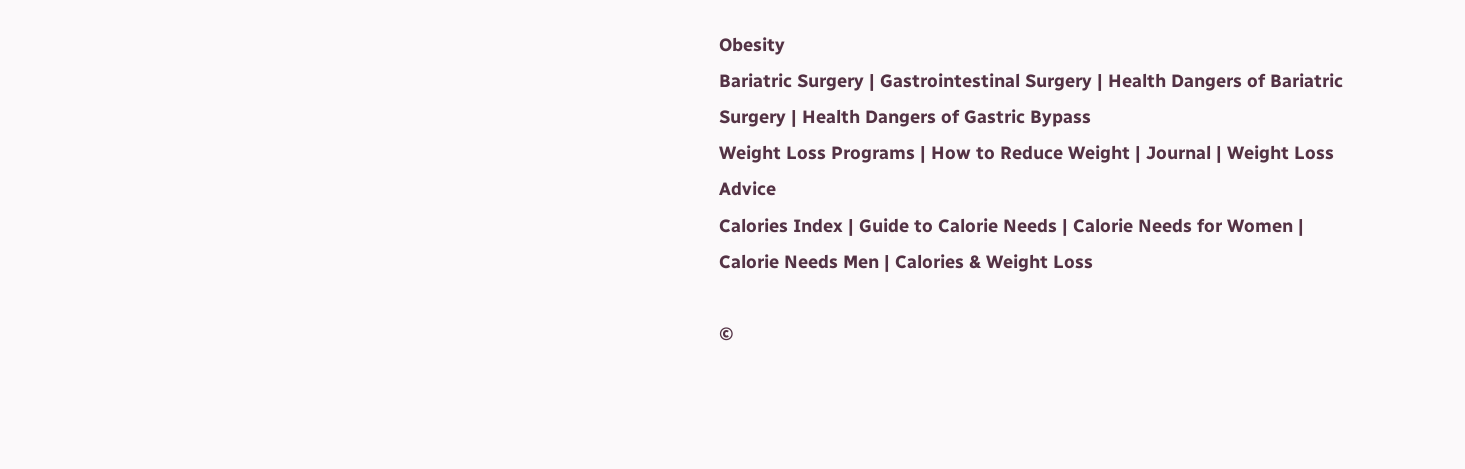Obesity
Bariatric Surgery | Gastrointestinal Surgery | Health Dangers of Bariatric Surgery | Health Dangers of Gastric Bypass
Weight Loss Programs | How to Reduce Weight | Journal | Weight Loss Advice
Calories Index | Guide to Calorie Needs | Calorie Needs for Women | Calorie Needs Men | Calories & Weight Loss

©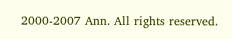2000-2007 Ann. All rights reserved.